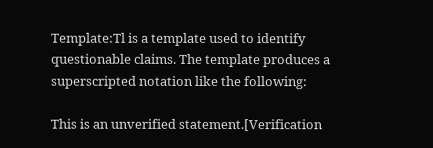Template:Tl is a template used to identify questionable claims. The template produces a superscripted notation like the following:

This is an unverified statement.[Verification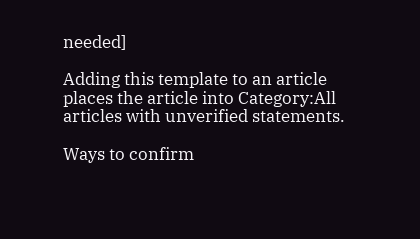needed]

Adding this template to an article places the article into Category:All articles with unverified statements.

Ways to confirm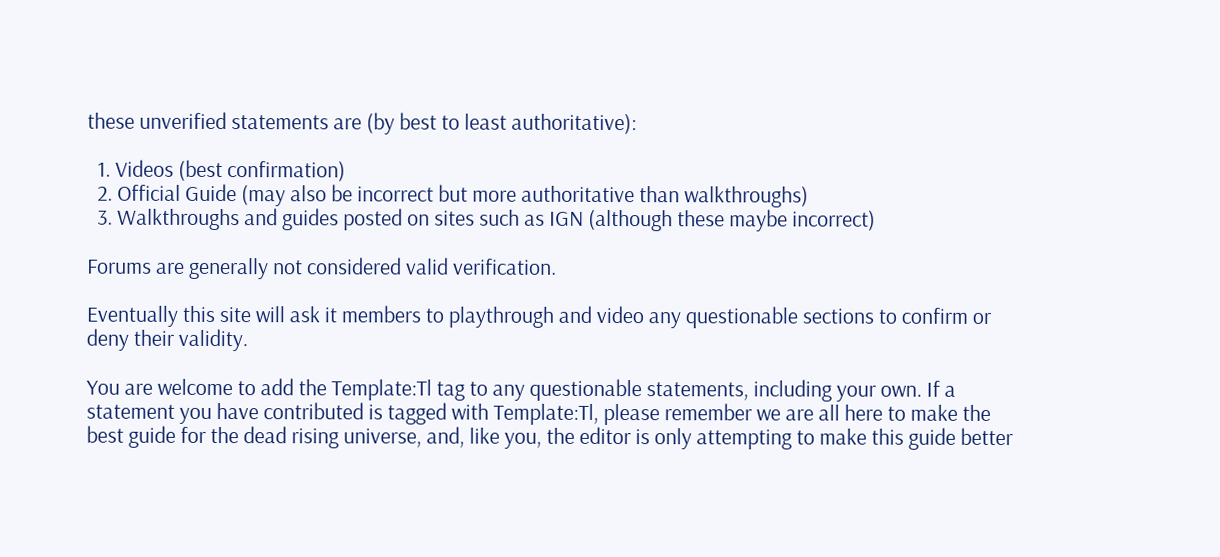these unverified statements are (by best to least authoritative):

  1. Videos (best confirmation)
  2. Official Guide (may also be incorrect but more authoritative than walkthroughs)
  3. Walkthroughs and guides posted on sites such as IGN (although these maybe incorrect)

Forums are generally not considered valid verification.

Eventually this site will ask it members to playthrough and video any questionable sections to confirm or deny their validity.

You are welcome to add the Template:Tl tag to any questionable statements, including your own. If a statement you have contributed is tagged with Template:Tl, please remember we are all here to make the best guide for the dead rising universe, and, like you, the editor is only attempting to make this guide better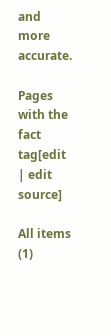and more accurate.

Pages with the fact tag[edit | edit source]

All items (1)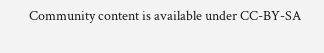Community content is available under CC-BY-SA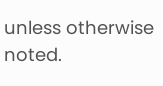unless otherwise noted.